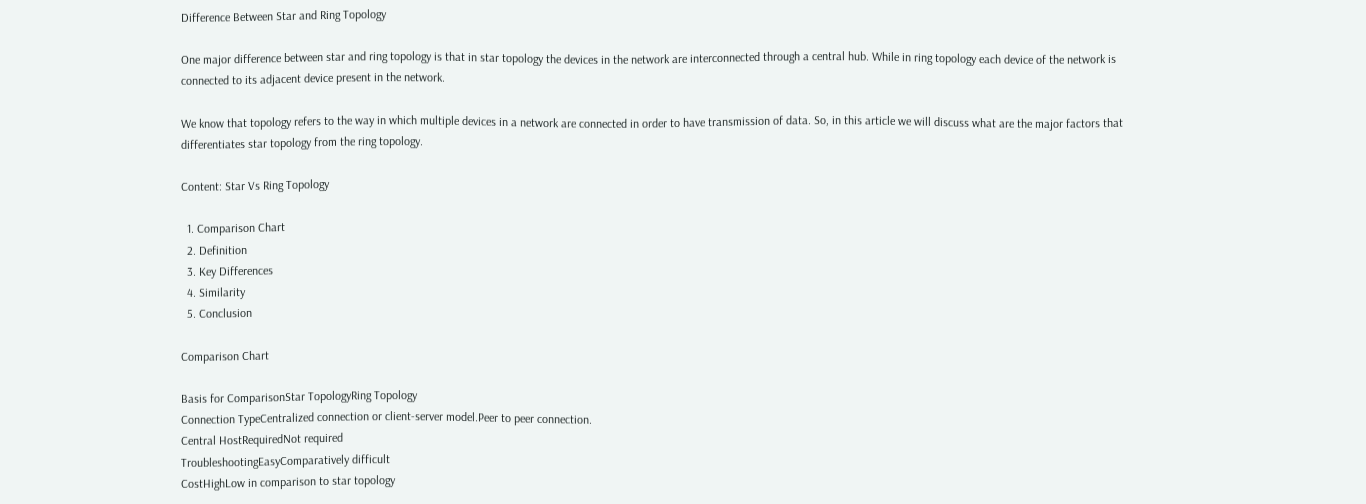Difference Between Star and Ring Topology

One major difference between star and ring topology is that in star topology the devices in the network are interconnected through a central hub. While in ring topology each device of the network is connected to its adjacent device present in the network.

We know that topology refers to the way in which multiple devices in a network are connected in order to have transmission of data. So, in this article we will discuss what are the major factors that differentiates star topology from the ring topology.

Content: Star Vs Ring Topology

  1. Comparison Chart
  2. Definition
  3. Key Differences
  4. Similarity
  5. Conclusion

Comparison Chart

Basis for ComparisonStar TopologyRing Topology
Connection TypeCentralized connection or client-server model.Peer to peer connection.
Central HostRequiredNot required
TroubleshootingEasyComparatively difficult
CostHighLow in comparison to star topology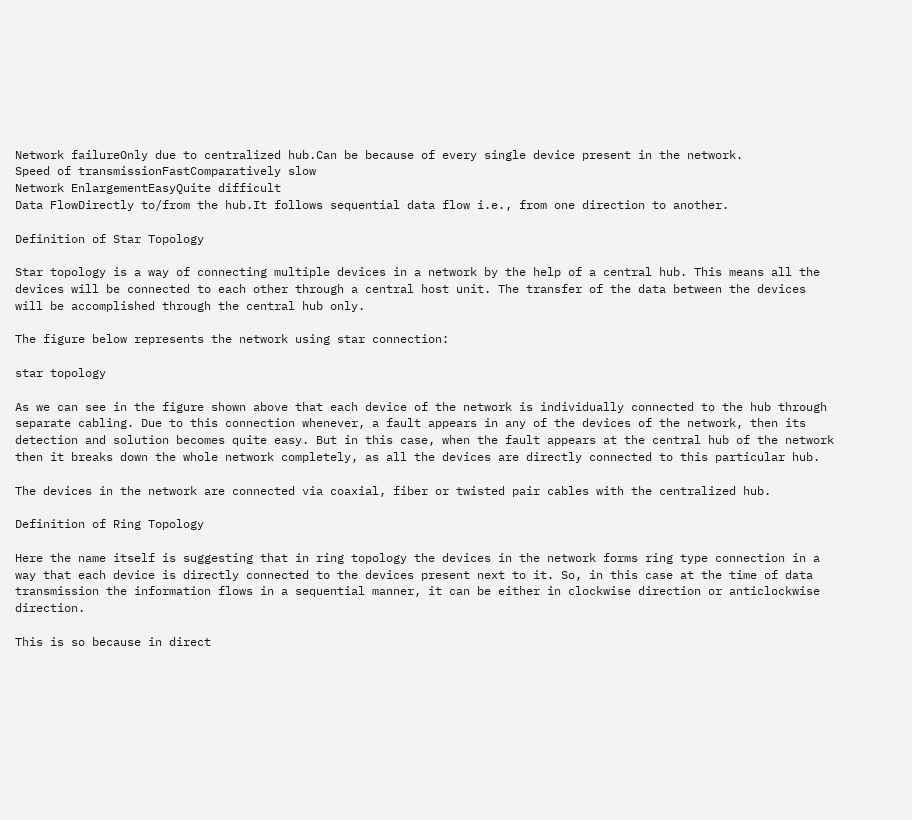Network failureOnly due to centralized hub.Can be because of every single device present in the network.
Speed of transmissionFastComparatively slow
Network EnlargementEasyQuite difficult
Data FlowDirectly to/from the hub.It follows sequential data flow i.e., from one direction to another.

Definition of Star Topology

Star topology is a way of connecting multiple devices in a network by the help of a central hub. This means all the devices will be connected to each other through a central host unit. The transfer of the data between the devices will be accomplished through the central hub only.

The figure below represents the network using star connection:

star topology

As we can see in the figure shown above that each device of the network is individually connected to the hub through separate cabling. Due to this connection whenever, a fault appears in any of the devices of the network, then its detection and solution becomes quite easy. But in this case, when the fault appears at the central hub of the network then it breaks down the whole network completely, as all the devices are directly connected to this particular hub.

The devices in the network are connected via coaxial, fiber or twisted pair cables with the centralized hub.

Definition of Ring Topology

Here the name itself is suggesting that in ring topology the devices in the network forms ring type connection in a way that each device is directly connected to the devices present next to it. So, in this case at the time of data transmission the information flows in a sequential manner, it can be either in clockwise direction or anticlockwise direction.

This is so because in direct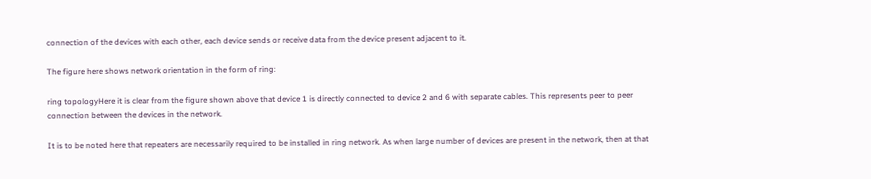connection of the devices with each other, each device sends or receive data from the device present adjacent to it.

The figure here shows network orientation in the form of ring:

ring topologyHere it is clear from the figure shown above that device 1 is directly connected to device 2 and 6 with separate cables. This represents peer to peer connection between the devices in the network.

It is to be noted here that repeaters are necessarily required to be installed in ring network. As when large number of devices are present in the network, then at that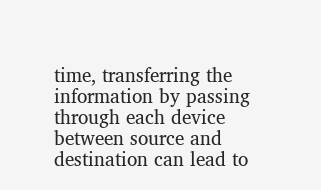time, transferring the information by passing through each device between source and destination can lead to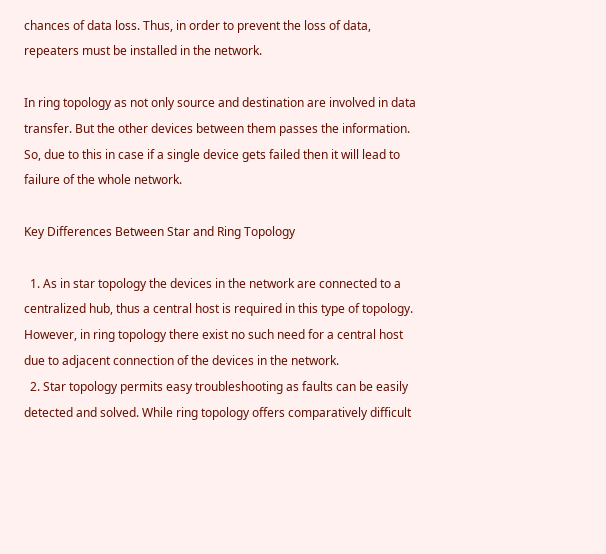chances of data loss. Thus, in order to prevent the loss of data, repeaters must be installed in the network.

In ring topology as not only source and destination are involved in data transfer. But the other devices between them passes the information. So, due to this in case if a single device gets failed then it will lead to failure of the whole network.

Key Differences Between Star and Ring Topology

  1. As in star topology the devices in the network are connected to a centralized hub, thus a central host is required in this type of topology. However, in ring topology there exist no such need for a central host due to adjacent connection of the devices in the network.
  2. Star topology permits easy troubleshooting as faults can be easily detected and solved. While ring topology offers comparatively difficult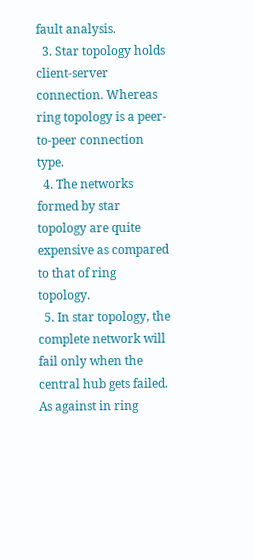fault analysis.
  3. Star topology holds client-server connection. Whereas ring topology is a peer-to-peer connection type.
  4. The networks formed by star topology are quite expensive as compared to that of ring topology.
  5. In star topology, the complete network will fail only when the central hub gets failed. As against in ring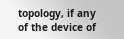topology, if any of the device of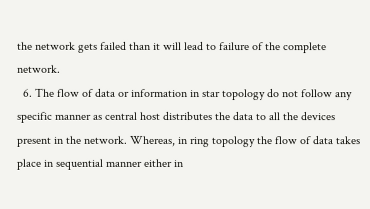the network gets failed than it will lead to failure of the complete network.
  6. The flow of data or information in star topology do not follow any specific manner as central host distributes the data to all the devices present in the network. Whereas, in ring topology the flow of data takes place in sequential manner either in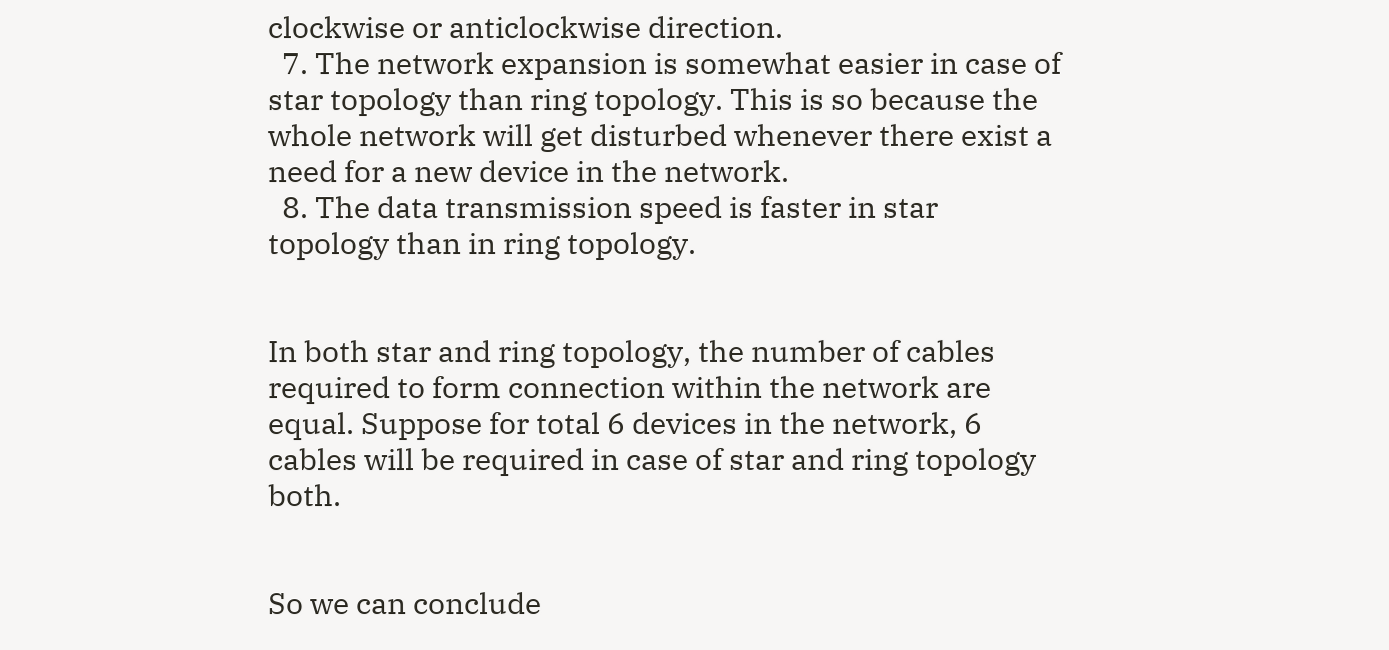clockwise or anticlockwise direction.
  7. The network expansion is somewhat easier in case of star topology than ring topology. This is so because the whole network will get disturbed whenever there exist a need for a new device in the network.
  8. The data transmission speed is faster in star topology than in ring topology.


In both star and ring topology, the number of cables required to form connection within the network are equal. Suppose for total 6 devices in the network, 6 cables will be required in case of star and ring topology both.


So we can conclude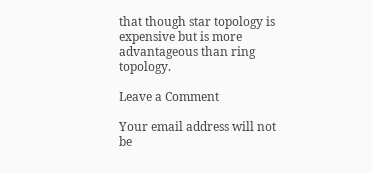that though star topology is expensive but is more advantageous than ring topology.

Leave a Comment

Your email address will not be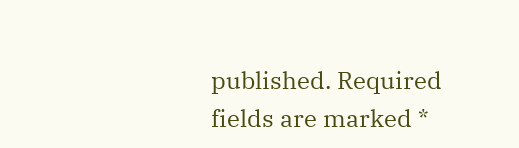published. Required fields are marked *